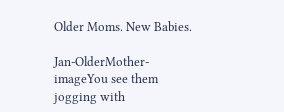Older Moms. New Babies.

Jan-OlderMother-imageYou see them jogging with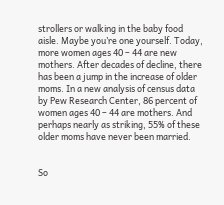strollers or walking in the baby food aisle. Maybe you’re one yourself. Today, more women ages 40 – 44 are new mothers. After decades of decline, there has been a jump in the increase of older moms. In a new analysis of census data by Pew Research Center, 86 percent of women ages 40 – 44 are mothers. And perhaps nearly as striking, 55% of these older moms have never been married.


So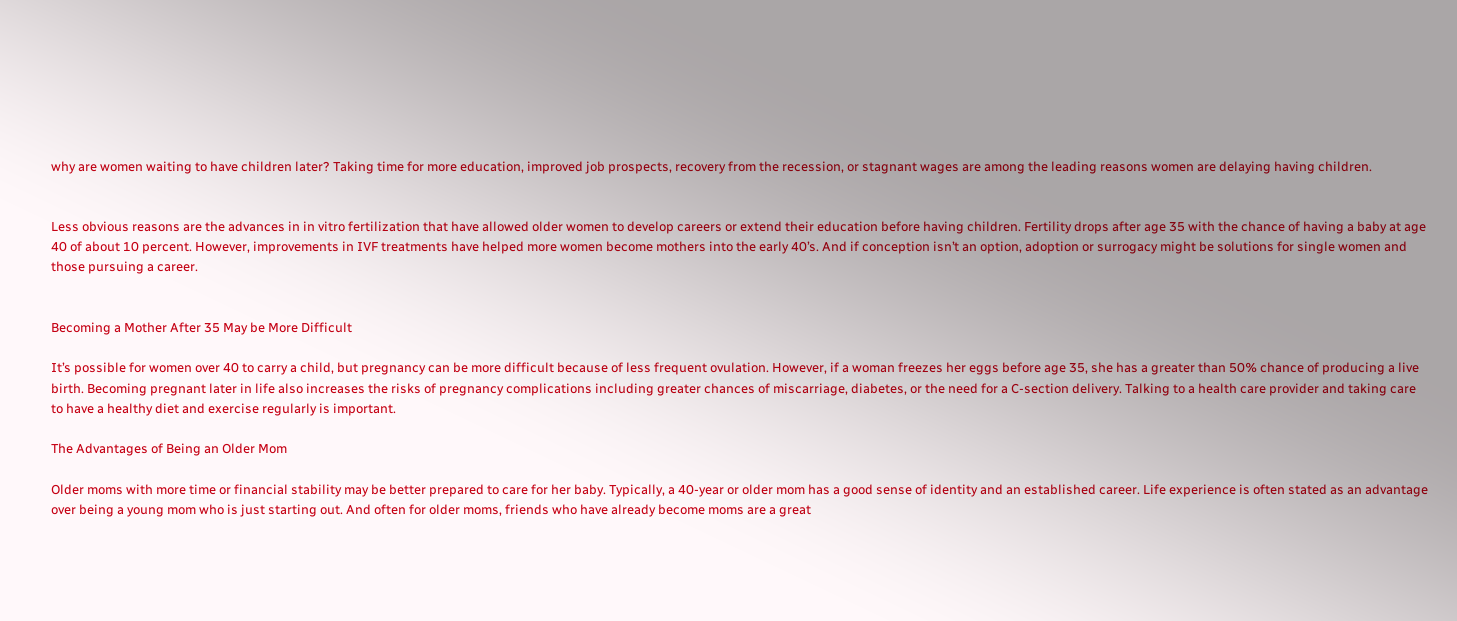why are women waiting to have children later? Taking time for more education, improved job prospects, recovery from the recession, or stagnant wages are among the leading reasons women are delaying having children.


Less obvious reasons are the advances in in vitro fertilization that have allowed older women to develop careers or extend their education before having children. Fertility drops after age 35 with the chance of having a baby at age 40 of about 10 percent. However, improvements in IVF treatments have helped more women become mothers into the early 40’s. And if conception isn’t an option, adoption or surrogacy might be solutions for single women and those pursuing a career.


Becoming a Mother After 35 May be More Difficult

It’s possible for women over 40 to carry a child, but pregnancy can be more difficult because of less frequent ovulation. However, if a woman freezes her eggs before age 35, she has a greater than 50% chance of producing a live birth. Becoming pregnant later in life also increases the risks of pregnancy complications including greater chances of miscarriage, diabetes, or the need for a C-section delivery. Talking to a health care provider and taking care to have a healthy diet and exercise regularly is important.

The Advantages of Being an Older Mom

Older moms with more time or financial stability may be better prepared to care for her baby. Typically, a 40-year or older mom has a good sense of identity and an established career. Life experience is often stated as an advantage over being a young mom who is just starting out. And often for older moms, friends who have already become moms are a great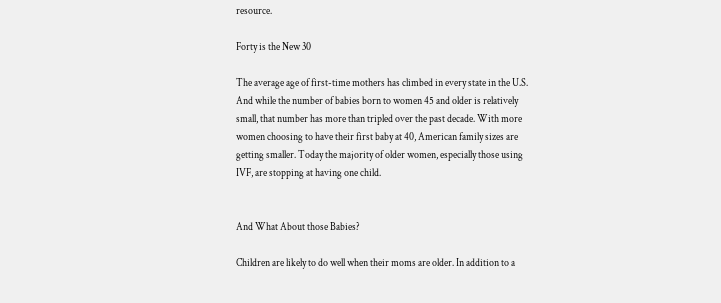resource.

Forty is the New 30

The average age of first-time mothers has climbed in every state in the U.S. And while the number of babies born to women 45 and older is relatively small, that number has more than tripled over the past decade. With more women choosing to have their first baby at 40, American family sizes are getting smaller. Today the majority of older women, especially those using IVF, are stopping at having one child.


And What About those Babies?

Children are likely to do well when their moms are older. In addition to a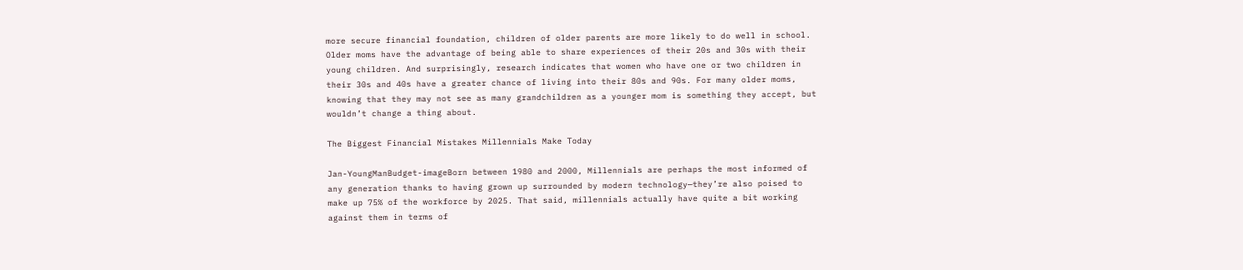more secure financial foundation, children of older parents are more likely to do well in school. Older moms have the advantage of being able to share experiences of their 20s and 30s with their young children. And surprisingly, research indicates that women who have one or two children in their 30s and 40s have a greater chance of living into their 80s and 90s. For many older moms, knowing that they may not see as many grandchildren as a younger mom is something they accept, but wouldn’t change a thing about.

The Biggest Financial Mistakes Millennials Make Today

Jan-YoungManBudget-imageBorn between 1980 and 2000, Millennials are perhaps the most informed of any generation thanks to having grown up surrounded by modern technology—they’re also poised to make up 75% of the workforce by 2025. That said, millennials actually have quite a bit working against them in terms of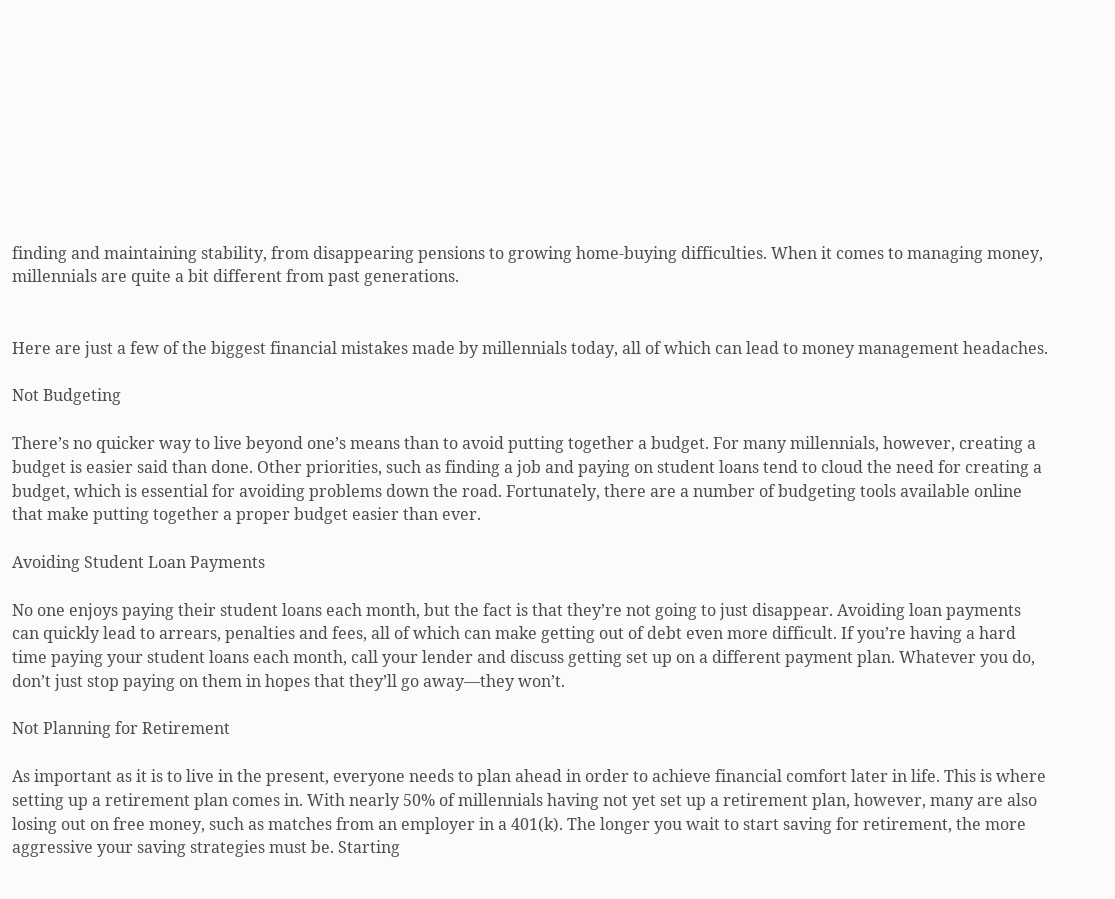finding and maintaining stability, from disappearing pensions to growing home-buying difficulties. When it comes to managing money, millennials are quite a bit different from past generations.


Here are just a few of the biggest financial mistakes made by millennials today, all of which can lead to money management headaches.

Not Budgeting

There’s no quicker way to live beyond one’s means than to avoid putting together a budget. For many millennials, however, creating a budget is easier said than done. Other priorities, such as finding a job and paying on student loans tend to cloud the need for creating a budget, which is essential for avoiding problems down the road. Fortunately, there are a number of budgeting tools available online that make putting together a proper budget easier than ever.

Avoiding Student Loan Payments

No one enjoys paying their student loans each month, but the fact is that they’re not going to just disappear. Avoiding loan payments can quickly lead to arrears, penalties and fees, all of which can make getting out of debt even more difficult. If you’re having a hard time paying your student loans each month, call your lender and discuss getting set up on a different payment plan. Whatever you do, don’t just stop paying on them in hopes that they’ll go away—they won’t.

Not Planning for Retirement

As important as it is to live in the present, everyone needs to plan ahead in order to achieve financial comfort later in life. This is where setting up a retirement plan comes in. With nearly 50% of millennials having not yet set up a retirement plan, however, many are also losing out on free money, such as matches from an employer in a 401(k). The longer you wait to start saving for retirement, the more aggressive your saving strategies must be. Starting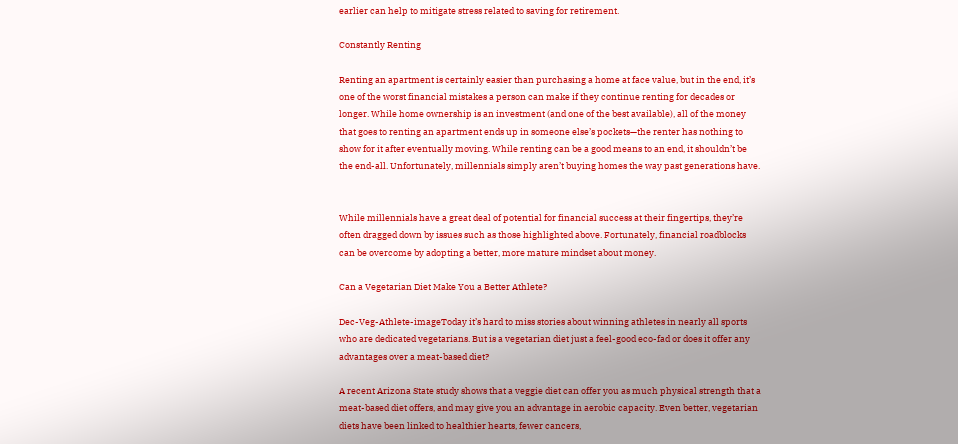earlier can help to mitigate stress related to saving for retirement.

Constantly Renting

Renting an apartment is certainly easier than purchasing a home at face value, but in the end, it’s one of the worst financial mistakes a person can make if they continue renting for decades or longer. While home ownership is an investment (and one of the best available), all of the money that goes to renting an apartment ends up in someone else’s pockets—the renter has nothing to show for it after eventually moving. While renting can be a good means to an end, it shouldn’t be the end-all. Unfortunately, millennials simply aren’t buying homes the way past generations have.


While millennials have a great deal of potential for financial success at their fingertips, they’re often dragged down by issues such as those highlighted above. Fortunately, financial roadblocks can be overcome by adopting a better, more mature mindset about money.

Can a Vegetarian Diet Make You a Better Athlete?

Dec-Veg-Athlete-imageToday it’s hard to miss stories about winning athletes in nearly all sports who are dedicated vegetarians. But is a vegetarian diet just a feel-good eco-fad or does it offer any advantages over a meat-based diet?

A recent Arizona State study shows that a veggie diet can offer you as much physical strength that a meat-based diet offers, and may give you an advantage in aerobic capacity. Even better, vegetarian diets have been linked to healthier hearts, fewer cancers,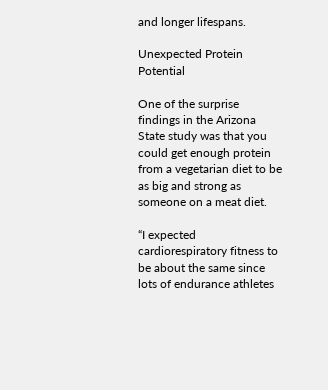and longer lifespans.

Unexpected Protein Potential

One of the surprise findings in the Arizona State study was that you could get enough protein from a vegetarian diet to be as big and strong as someone on a meat diet.

“I expected cardiorespiratory fitness to be about the same since lots of endurance athletes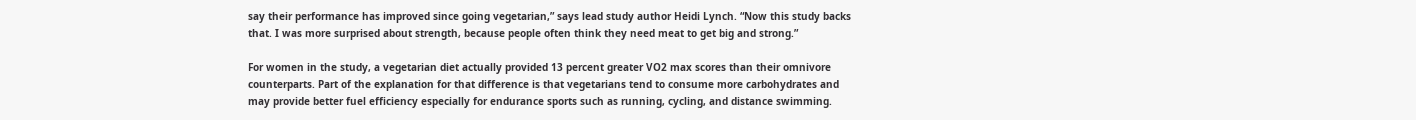say their performance has improved since going vegetarian,” says lead study author Heidi Lynch. “Now this study backs that. I was more surprised about strength, because people often think they need meat to get big and strong.”

For women in the study, a vegetarian diet actually provided 13 percent greater VO2 max scores than their omnivore counterparts. Part of the explanation for that difference is that vegetarians tend to consume more carbohydrates and may provide better fuel efficiency especially for endurance sports such as running, cycling, and distance swimming.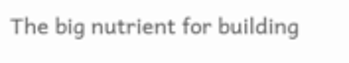The big nutrient for building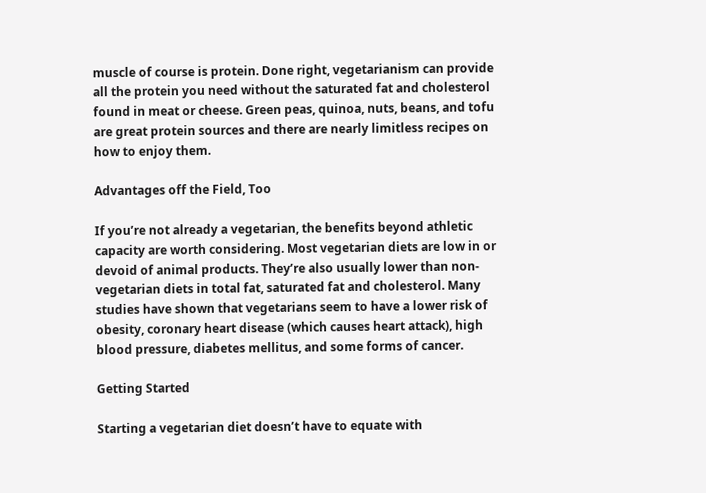muscle of course is protein. Done right, vegetarianism can provide all the protein you need without the saturated fat and cholesterol found in meat or cheese. Green peas, quinoa, nuts, beans, and tofu are great protein sources and there are nearly limitless recipes on how to enjoy them.

Advantages off the Field, Too

If you’re not already a vegetarian, the benefits beyond athletic capacity are worth considering. Most vegetarian diets are low in or devoid of animal products. They’re also usually lower than non-vegetarian diets in total fat, saturated fat and cholesterol. Many studies have shown that vegetarians seem to have a lower risk of obesity, coronary heart disease (which causes heart attack), high blood pressure, diabetes mellitus, and some forms of cancer.

Getting Started

Starting a vegetarian diet doesn’t have to equate with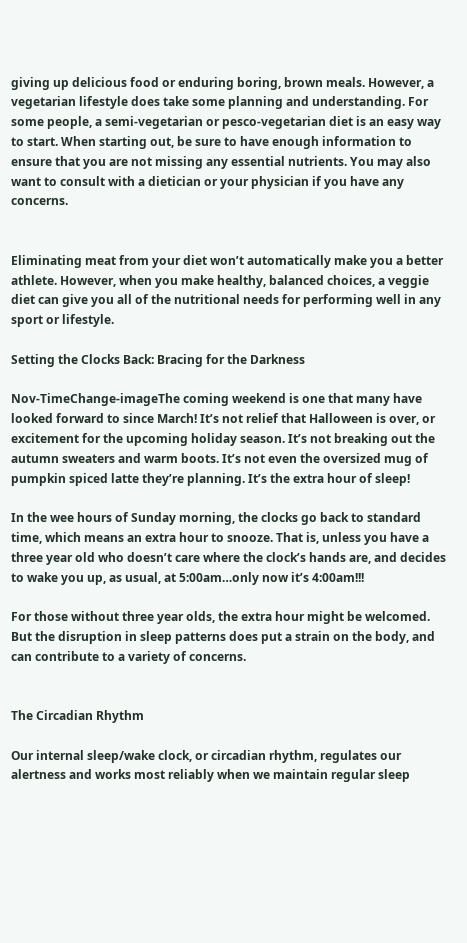giving up delicious food or enduring boring, brown meals. However, a vegetarian lifestyle does take some planning and understanding. For some people, a semi-vegetarian or pesco-vegetarian diet is an easy way to start. When starting out, be sure to have enough information to ensure that you are not missing any essential nutrients. You may also want to consult with a dietician or your physician if you have any concerns.


Eliminating meat from your diet won’t automatically make you a better athlete. However, when you make healthy, balanced choices, a veggie diet can give you all of the nutritional needs for performing well in any sport or lifestyle.

Setting the Clocks Back: Bracing for the Darkness

Nov-TimeChange-imageThe coming weekend is one that many have looked forward to since March! It’s not relief that Halloween is over, or excitement for the upcoming holiday season. It’s not breaking out the autumn sweaters and warm boots. It’s not even the oversized mug of pumpkin spiced latte they’re planning. It’s the extra hour of sleep!

In the wee hours of Sunday morning, the clocks go back to standard time, which means an extra hour to snooze. That is, unless you have a three year old who doesn’t care where the clock’s hands are, and decides to wake you up, as usual, at 5:00am…only now it’s 4:00am!!!

For those without three year olds, the extra hour might be welcomed. But the disruption in sleep patterns does put a strain on the body, and can contribute to a variety of concerns.


The Circadian Rhythm

Our internal sleep/wake clock, or circadian rhythm, regulates our alertness and works most reliably when we maintain regular sleep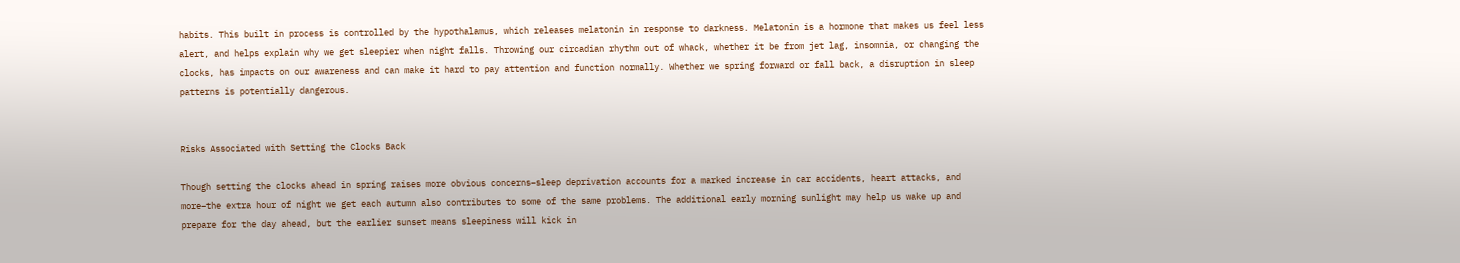habits. This built in process is controlled by the hypothalamus, which releases melatonin in response to darkness. Melatonin is a hormone that makes us feel less alert, and helps explain why we get sleepier when night falls. Throwing our circadian rhythm out of whack, whether it be from jet lag, insomnia, or changing the clocks, has impacts on our awareness and can make it hard to pay attention and function normally. Whether we spring forward or fall back, a disruption in sleep patterns is potentially dangerous.


Risks Associated with Setting the Clocks Back

Though setting the clocks ahead in spring raises more obvious concerns–sleep deprivation accounts for a marked increase in car accidents, heart attacks, and more–the extra hour of night we get each autumn also contributes to some of the same problems. The additional early morning sunlight may help us wake up and prepare for the day ahead, but the earlier sunset means sleepiness will kick in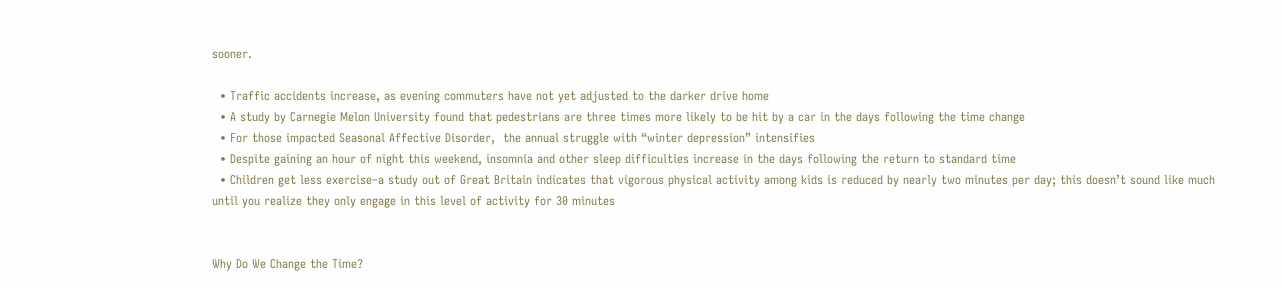sooner.

  • Traffic accidents increase, as evening commuters have not yet adjusted to the darker drive home
  • A study by Carnegie Melon University found that pedestrians are three times more likely to be hit by a car in the days following the time change
  • For those impacted Seasonal Affective Disorder,  the annual struggle with “winter depression” intensifies
  • Despite gaining an hour of night this weekend, insomnia and other sleep difficulties increase in the days following the return to standard time
  • Children get less exercise–a study out of Great Britain indicates that vigorous physical activity among kids is reduced by nearly two minutes per day; this doesn’t sound like much until you realize they only engage in this level of activity for 30 minutes


Why Do We Change the Time?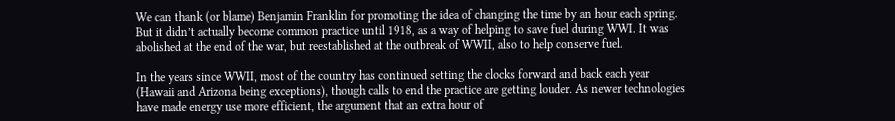We can thank (or blame) Benjamin Franklin for promoting the idea of changing the time by an hour each spring. But it didn’t actually become common practice until 1918, as a way of helping to save fuel during WWI. It was abolished at the end of the war, but reestablished at the outbreak of WWII, also to help conserve fuel.

In the years since WWII, most of the country has continued setting the clocks forward and back each year (Hawaii and Arizona being exceptions), though calls to end the practice are getting louder. As newer technologies have made energy use more efficient, the argument that an extra hour of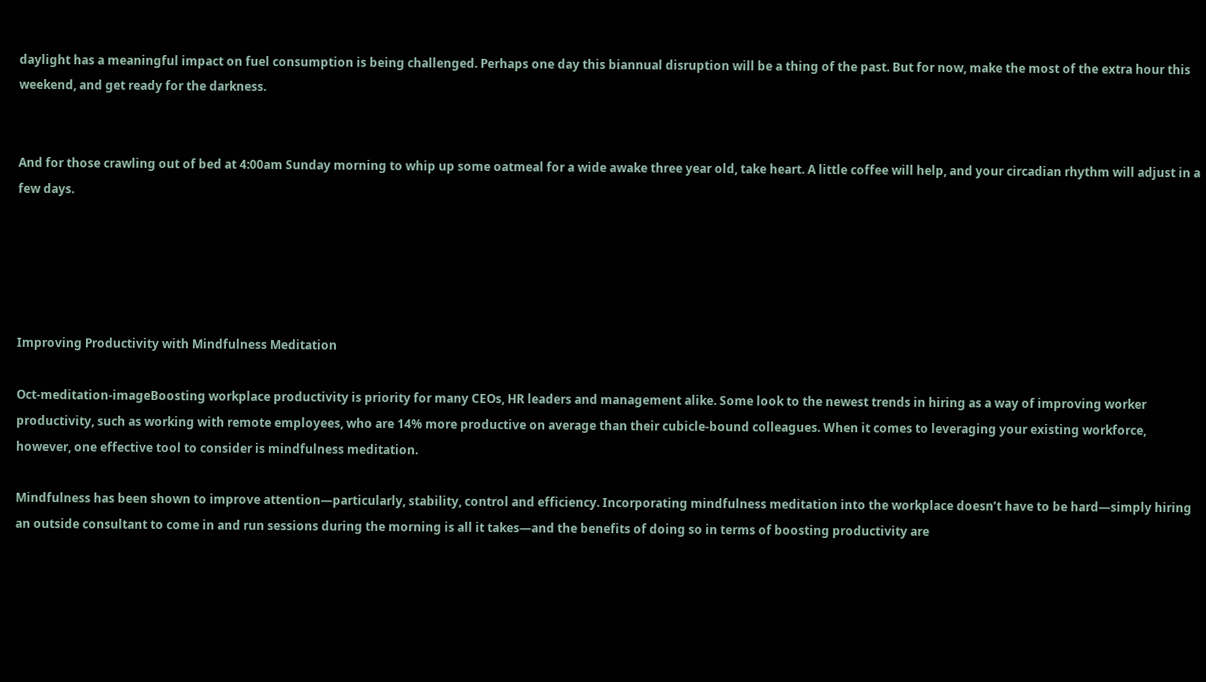daylight has a meaningful impact on fuel consumption is being challenged. Perhaps one day this biannual disruption will be a thing of the past. But for now, make the most of the extra hour this weekend, and get ready for the darkness.


And for those crawling out of bed at 4:00am Sunday morning to whip up some oatmeal for a wide awake three year old, take heart. A little coffee will help, and your circadian rhythm will adjust in a few days.





Improving Productivity with Mindfulness Meditation

Oct-meditation-imageBoosting workplace productivity is priority for many CEOs, HR leaders and management alike. Some look to the newest trends in hiring as a way of improving worker productivity, such as working with remote employees, who are 14% more productive on average than their cubicle-bound colleagues. When it comes to leveraging your existing workforce, however, one effective tool to consider is mindfulness meditation.

Mindfulness has been shown to improve attention—particularly, stability, control and efficiency. Incorporating mindfulness meditation into the workplace doesn’t have to be hard—simply hiring an outside consultant to come in and run sessions during the morning is all it takes—and the benefits of doing so in terms of boosting productivity are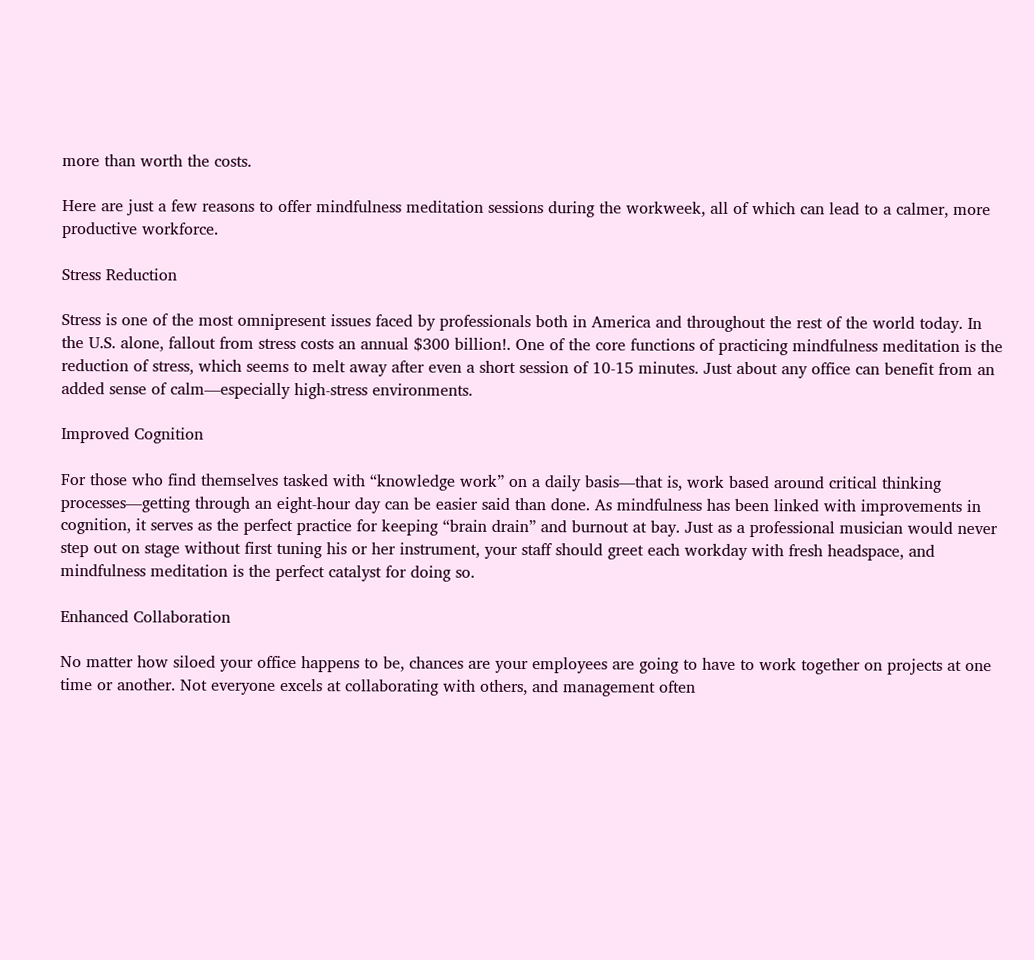more than worth the costs.

Here are just a few reasons to offer mindfulness meditation sessions during the workweek, all of which can lead to a calmer, more productive workforce.

Stress Reduction

Stress is one of the most omnipresent issues faced by professionals both in America and throughout the rest of the world today. In the U.S. alone, fallout from stress costs an annual $300 billion!. One of the core functions of practicing mindfulness meditation is the reduction of stress, which seems to melt away after even a short session of 10-15 minutes. Just about any office can benefit from an added sense of calm—especially high-stress environments.

Improved Cognition

For those who find themselves tasked with “knowledge work” on a daily basis—that is, work based around critical thinking processes—getting through an eight-hour day can be easier said than done. As mindfulness has been linked with improvements in cognition, it serves as the perfect practice for keeping “brain drain” and burnout at bay. Just as a professional musician would never step out on stage without first tuning his or her instrument, your staff should greet each workday with fresh headspace, and mindfulness meditation is the perfect catalyst for doing so.

Enhanced Collaboration

No matter how siloed your office happens to be, chances are your employees are going to have to work together on projects at one time or another. Not everyone excels at collaborating with others, and management often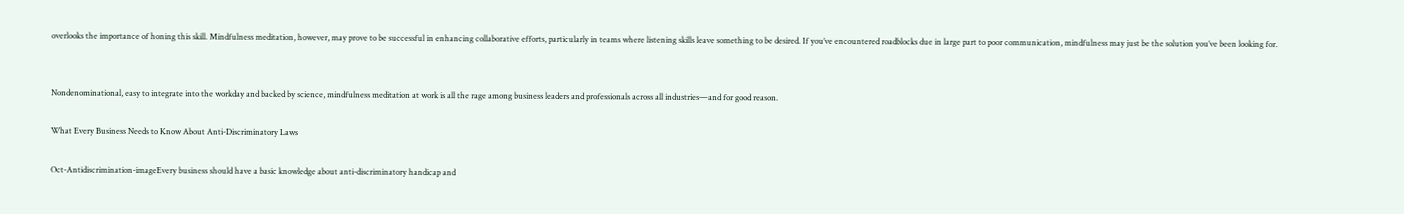overlooks the importance of honing this skill. Mindfulness meditation, however, may prove to be successful in enhancing collaborative efforts, particularly in teams where listening skills leave something to be desired. If you’ve encountered roadblocks due in large part to poor communication, mindfulness may just be the solution you’ve been looking for.


Nondenominational, easy to integrate into the workday and backed by science, mindfulness meditation at work is all the rage among business leaders and professionals across all industries—and for good reason.

What Every Business Needs to Know About Anti-Discriminatory Laws

Oct-Antidiscrimination-imageEvery business should have a basic knowledge about anti-discriminatory handicap and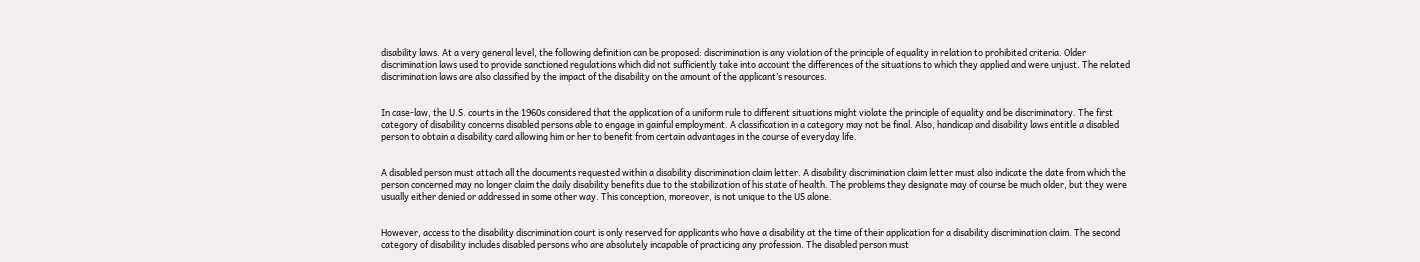disability laws. At a very general level, the following definition can be proposed: discrimination is any violation of the principle of equality in relation to prohibited criteria. Older discrimination laws used to provide sanctioned regulations which did not sufficiently take into account the differences of the situations to which they applied and were unjust. The related discrimination laws are also classified by the impact of the disability on the amount of the applicant’s resources.


In case-law, the U.S. courts in the 1960s considered that the application of a uniform rule to different situations might violate the principle of equality and be discriminatory. The first category of disability concerns disabled persons able to engage in gainful employment. A classification in a category may not be final. Also, handicap and disability laws entitle a disabled person to obtain a disability card allowing him or her to benefit from certain advantages in the course of everyday life.


A disabled person must attach all the documents requested within a disability discrimination claim letter. A disability discrimination claim letter must also indicate the date from which the person concerned may no longer claim the daily disability benefits due to the stabilization of his state of health. The problems they designate may of course be much older, but they were usually either denied or addressed in some other way. This conception, moreover, is not unique to the US alone.


However, access to the disability discrimination court is only reserved for applicants who have a disability at the time of their application for a disability discrimination claim. The second category of disability includes disabled persons who are absolutely incapable of practicing any profession. The disabled person must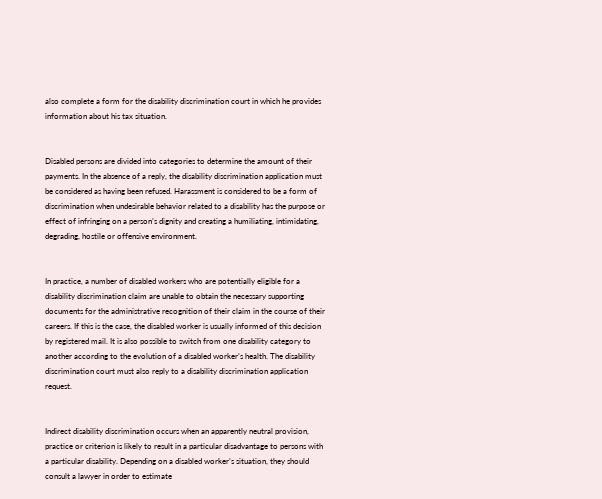also complete a form for the disability discrimination court in which he provides information about his tax situation.


Disabled persons are divided into categories to determine the amount of their payments. In the absence of a reply, the disability discrimination application must be considered as having been refused. Harassment is considered to be a form of discrimination when undesirable behavior related to a disability has the purpose or effect of infringing on a person’s dignity and creating a humiliating, intimidating, degrading, hostile or offensive environment.


In practice, a number of disabled workers who are potentially eligible for a disability discrimination claim are unable to obtain the necessary supporting documents for the administrative recognition of their claim in the course of their careers. If this is the case, the disabled worker is usually informed of this decision by registered mail. It is also possible to switch from one disability category to another according to the evolution of a disabled worker’s health. The disability discrimination court must also reply to a disability discrimination application request.


Indirect disability discrimination occurs when an apparently neutral provision, practice or criterion is likely to result in a particular disadvantage to persons with a particular disability. Depending on a disabled worker’s situation, they should consult a lawyer in order to estimate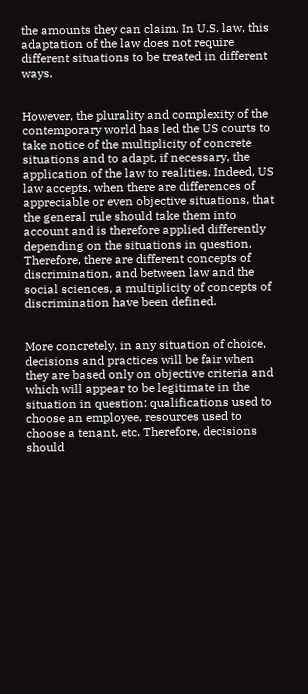the amounts they can claim. In U.S. law, this adaptation of the law does not require different situations to be treated in different ways.


However, the plurality and complexity of the contemporary world has led the US courts to take notice of the multiplicity of concrete situations and to adapt, if necessary, the application of the law to realities. Indeed, US law accepts, when there are differences of appreciable or even objective situations, that the general rule should take them into account and is therefore applied differently depending on the situations in question. Therefore, there are different concepts of discrimination, and between law and the social sciences, a multiplicity of concepts of discrimination have been defined.


More concretely, in any situation of choice, decisions and practices will be fair when they are based only on objective criteria and which will appear to be legitimate in the situation in question: qualifications used to choose an employee, resources used to choose a tenant, etc. Therefore, decisions should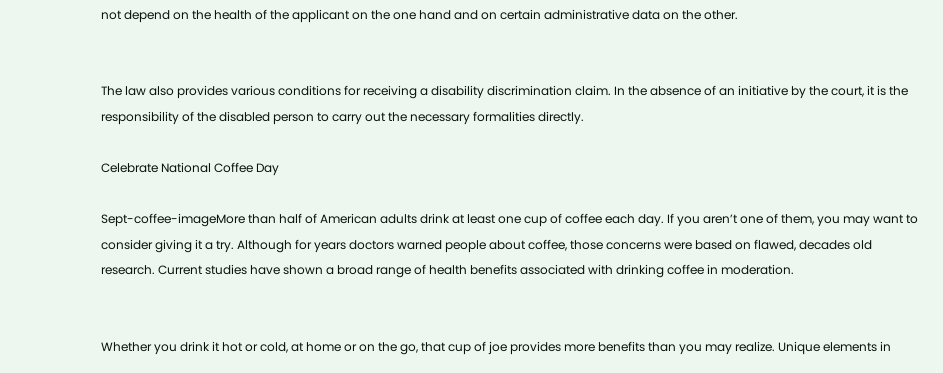not depend on the health of the applicant on the one hand and on certain administrative data on the other.


The law also provides various conditions for receiving a disability discrimination claim. In the absence of an initiative by the court, it is the responsibility of the disabled person to carry out the necessary formalities directly.

Celebrate National Coffee Day

Sept-coffee-imageMore than half of American adults drink at least one cup of coffee each day. If you aren’t one of them, you may want to consider giving it a try. Although for years doctors warned people about coffee, those concerns were based on flawed, decades old research. Current studies have shown a broad range of health benefits associated with drinking coffee in moderation.


Whether you drink it hot or cold, at home or on the go, that cup of joe provides more benefits than you may realize. Unique elements in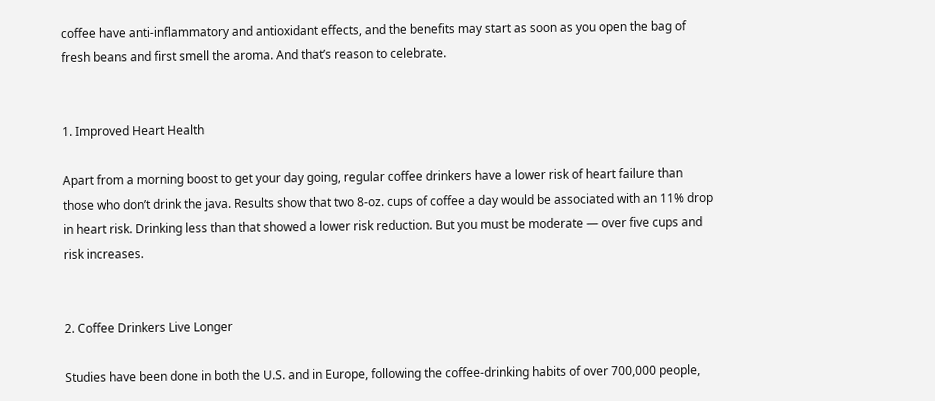coffee have anti-inflammatory and antioxidant effects, and the benefits may start as soon as you open the bag of fresh beans and first smell the aroma. And that’s reason to celebrate.


1. Improved Heart Health

Apart from a morning boost to get your day going, regular coffee drinkers have a lower risk of heart failure than those who don’t drink the java. Results show that two 8-oz. cups of coffee a day would be associated with an 11% drop in heart risk. Drinking less than that showed a lower risk reduction. But you must be moderate — over five cups and risk increases.


2. Coffee Drinkers Live Longer

Studies have been done in both the U.S. and in Europe, following the coffee-drinking habits of over 700,000 people,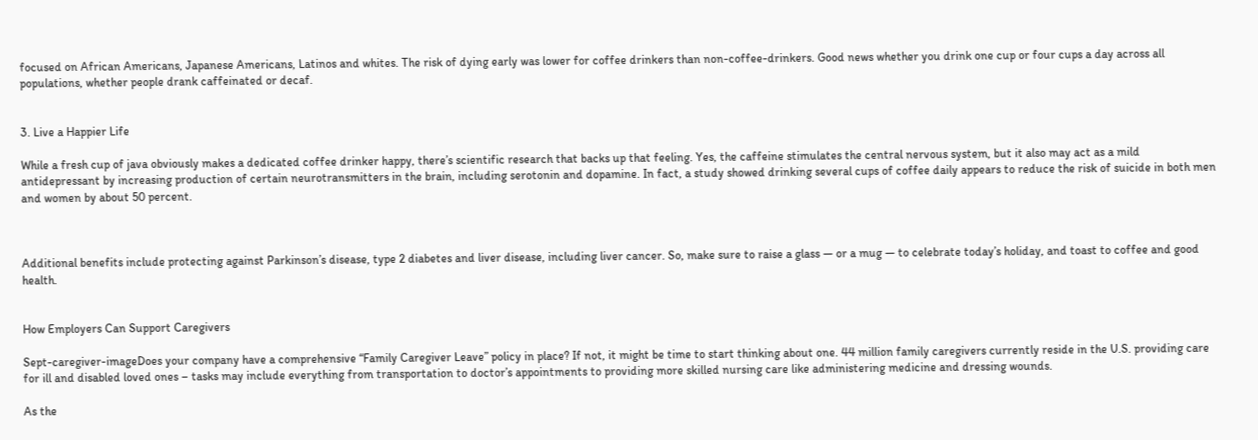focused on African Americans, Japanese Americans, Latinos and whites. The risk of dying early was lower for coffee drinkers than non-coffee-drinkers. Good news whether you drink one cup or four cups a day across all populations, whether people drank caffeinated or decaf.


3. Live a Happier Life

While a fresh cup of java obviously makes a dedicated coffee drinker happy, there’s scientific research that backs up that feeling. Yes, the caffeine stimulates the central nervous system, but it also may act as a mild antidepressant by increasing production of certain neurotransmitters in the brain, including serotonin and dopamine. In fact, a study showed drinking several cups of coffee daily appears to reduce the risk of suicide in both men and women by about 50 percent.



Additional benefits include protecting against Parkinson’s disease, type 2 diabetes and liver disease, including liver cancer. So, make sure to raise a glass — or a mug — to celebrate today’s holiday, and toast to coffee and good health.


How Employers Can Support Caregivers

Sept-caregiver-imageDoes your company have a comprehensive “Family Caregiver Leave” policy in place? If not, it might be time to start thinking about one. 44 million family caregivers currently reside in the U.S. providing care for ill and disabled loved ones – tasks may include everything from transportation to doctor’s appointments to providing more skilled nursing care like administering medicine and dressing wounds.

As the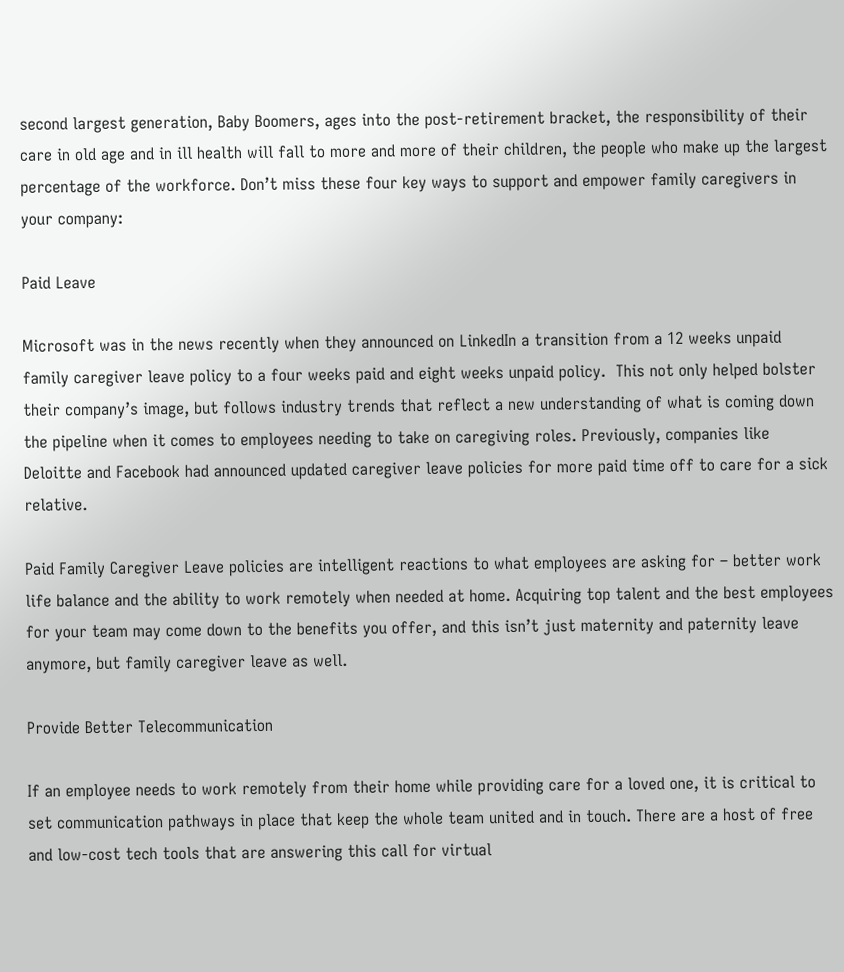second largest generation, Baby Boomers, ages into the post-retirement bracket, the responsibility of their care in old age and in ill health will fall to more and more of their children, the people who make up the largest percentage of the workforce. Don’t miss these four key ways to support and empower family caregivers in your company:

Paid Leave

Microsoft was in the news recently when they announced on LinkedIn a transition from a 12 weeks unpaid family caregiver leave policy to a four weeks paid and eight weeks unpaid policy.  This not only helped bolster their company’s image, but follows industry trends that reflect a new understanding of what is coming down the pipeline when it comes to employees needing to take on caregiving roles. Previously, companies like Deloitte and Facebook had announced updated caregiver leave policies for more paid time off to care for a sick relative.

Paid Family Caregiver Leave policies are intelligent reactions to what employees are asking for – better work life balance and the ability to work remotely when needed at home. Acquiring top talent and the best employees for your team may come down to the benefits you offer, and this isn’t just maternity and paternity leave anymore, but family caregiver leave as well.

Provide Better Telecommunication

If an employee needs to work remotely from their home while providing care for a loved one, it is critical to set communication pathways in place that keep the whole team united and in touch. There are a host of free and low-cost tech tools that are answering this call for virtual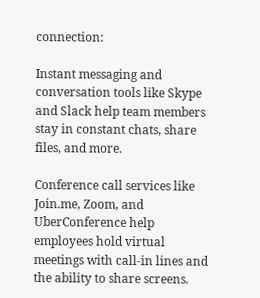connection:

Instant messaging and conversation tools like Skype and Slack help team members stay in constant chats, share files, and more.

Conference call services like Join.me, Zoom, and UberConference help employees hold virtual meetings with call-in lines and the ability to share screens.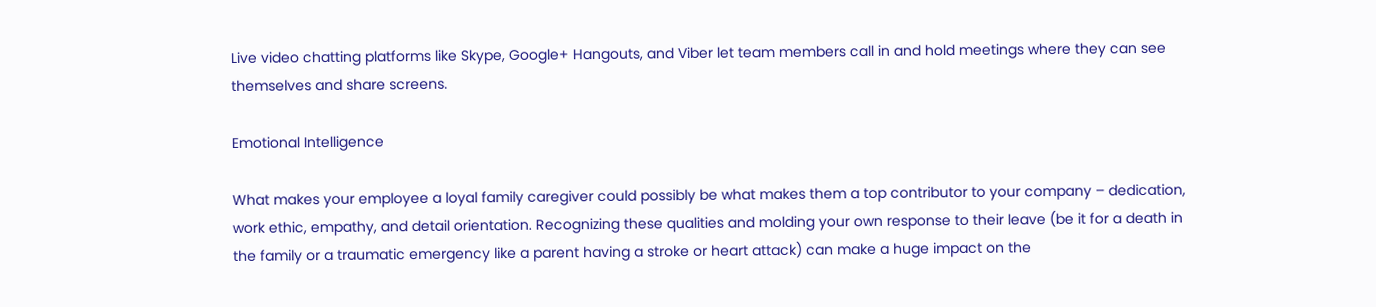Live video chatting platforms like Skype, Google+ Hangouts, and Viber let team members call in and hold meetings where they can see themselves and share screens.

Emotional Intelligence

What makes your employee a loyal family caregiver could possibly be what makes them a top contributor to your company – dedication, work ethic, empathy, and detail orientation. Recognizing these qualities and molding your own response to their leave (be it for a death in the family or a traumatic emergency like a parent having a stroke or heart attack) can make a huge impact on the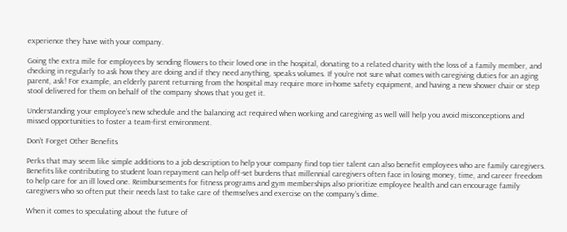experience they have with your company.

Going the extra mile for employees by sending flowers to their loved one in the hospital, donating to a related charity with the loss of a family member, and checking in regularly to ask how they are doing and if they need anything, speaks volumes. If you’re not sure what comes with caregiving duties for an aging parent, ask! For example, an elderly parent returning from the hospital may require more in-home safety equipment, and having a new shower chair or step stool delivered for them on behalf of the company shows that you get it.

Understanding your employee’s new schedule and the balancing act required when working and caregiving as well will help you avoid misconceptions and missed opportunities to foster a team-first environment.

Don’t Forget Other Benefits

Perks that may seem like simple additions to a job description to help your company find top tier talent can also benefit employees who are family caregivers. Benefits like contributing to student loan repayment can help off-set burdens that millennial caregivers often face in losing money, time, and career freedom to help care for an ill loved one. Reimbursements for fitness programs and gym memberships also prioritize employee health and can encourage family caregivers who so often put their needs last to take care of themselves and exercise on the company’s dime.

When it comes to speculating about the future of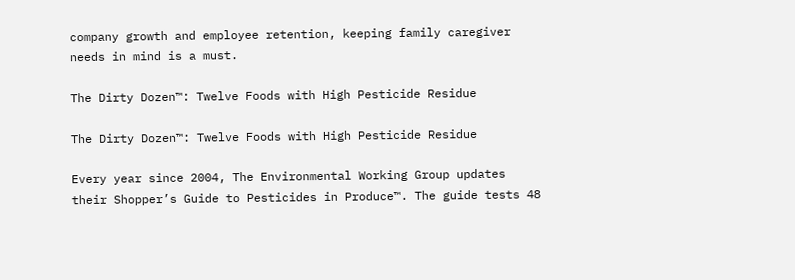company growth and employee retention, keeping family caregiver needs in mind is a must.

The Dirty Dozen™: Twelve Foods with High Pesticide Residue

The Dirty Dozen™: Twelve Foods with High Pesticide Residue

Every year since 2004, The Environmental Working Group updates their Shopper’s Guide to Pesticides in Produce™. The guide tests 48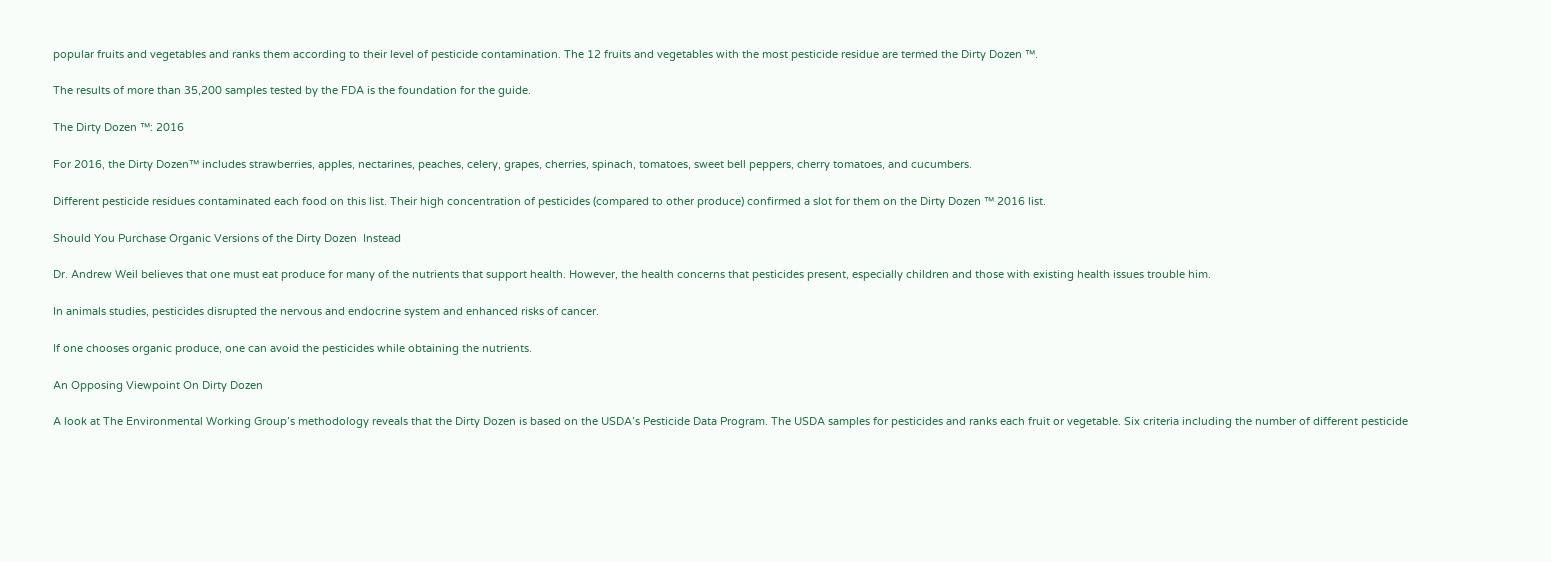popular fruits and vegetables and ranks them according to their level of pesticide contamination. The 12 fruits and vegetables with the most pesticide residue are termed the Dirty Dozen ™.

The results of more than 35,200 samples tested by the FDA is the foundation for the guide.

The Dirty Dozen ™: 2016

For 2016, the Dirty Dozen™ includes strawberries, apples, nectarines, peaches, celery, grapes, cherries, spinach, tomatoes, sweet bell peppers, cherry tomatoes, and cucumbers.

Different pesticide residues contaminated each food on this list. Their high concentration of pesticides (compared to other produce) confirmed a slot for them on the Dirty Dozen ™ 2016 list.

Should You Purchase Organic Versions of the Dirty Dozen  Instead

Dr. Andrew Weil believes that one must eat produce for many of the nutrients that support health. However, the health concerns that pesticides present, especially children and those with existing health issues trouble him.

In animals studies, pesticides disrupted the nervous and endocrine system and enhanced risks of cancer.

If one chooses organic produce, one can avoid the pesticides while obtaining the nutrients.

An Opposing Viewpoint On Dirty Dozen

A look at The Environmental Working Group’s methodology reveals that the Dirty Dozen is based on the USDA’s Pesticide Data Program. The USDA samples for pesticides and ranks each fruit or vegetable. Six criteria including the number of different pesticide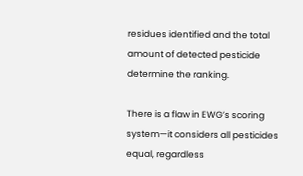residues identified and the total amount of detected pesticide determine the ranking.

There is a flaw in EWG’s scoring system—it considers all pesticides equal, regardless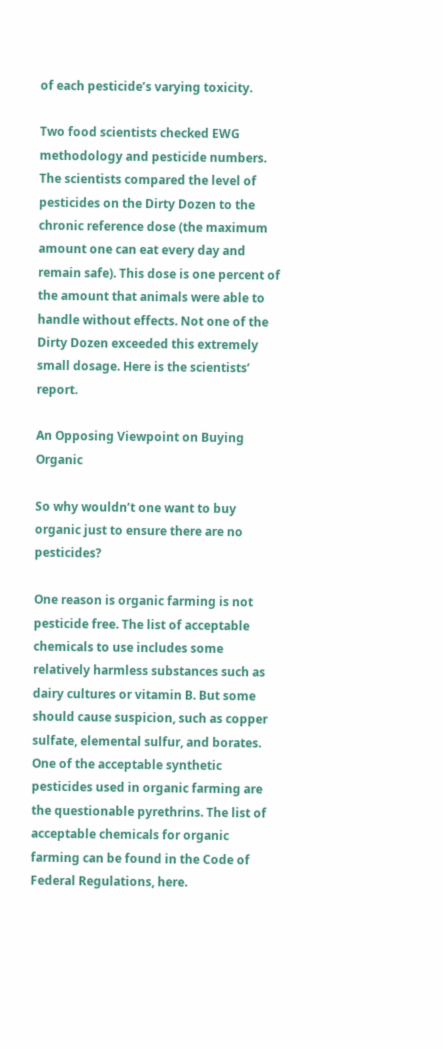of each pesticide’s varying toxicity.

Two food scientists checked EWG methodology and pesticide numbers. The scientists compared the level of pesticides on the Dirty Dozen to the chronic reference dose (the maximum amount one can eat every day and remain safe). This dose is one percent of the amount that animals were able to handle without effects. Not one of the Dirty Dozen exceeded this extremely small dosage. Here is the scientists’ report.

An Opposing Viewpoint on Buying Organic

So why wouldn’t one want to buy organic just to ensure there are no pesticides?

One reason is organic farming is not pesticide free. The list of acceptable chemicals to use includes some relatively harmless substances such as dairy cultures or vitamin B. But some should cause suspicion, such as copper sulfate, elemental sulfur, and borates. One of the acceptable synthetic pesticides used in organic farming are the questionable pyrethrins. The list of acceptable chemicals for organic farming can be found in the Code of Federal Regulations, here.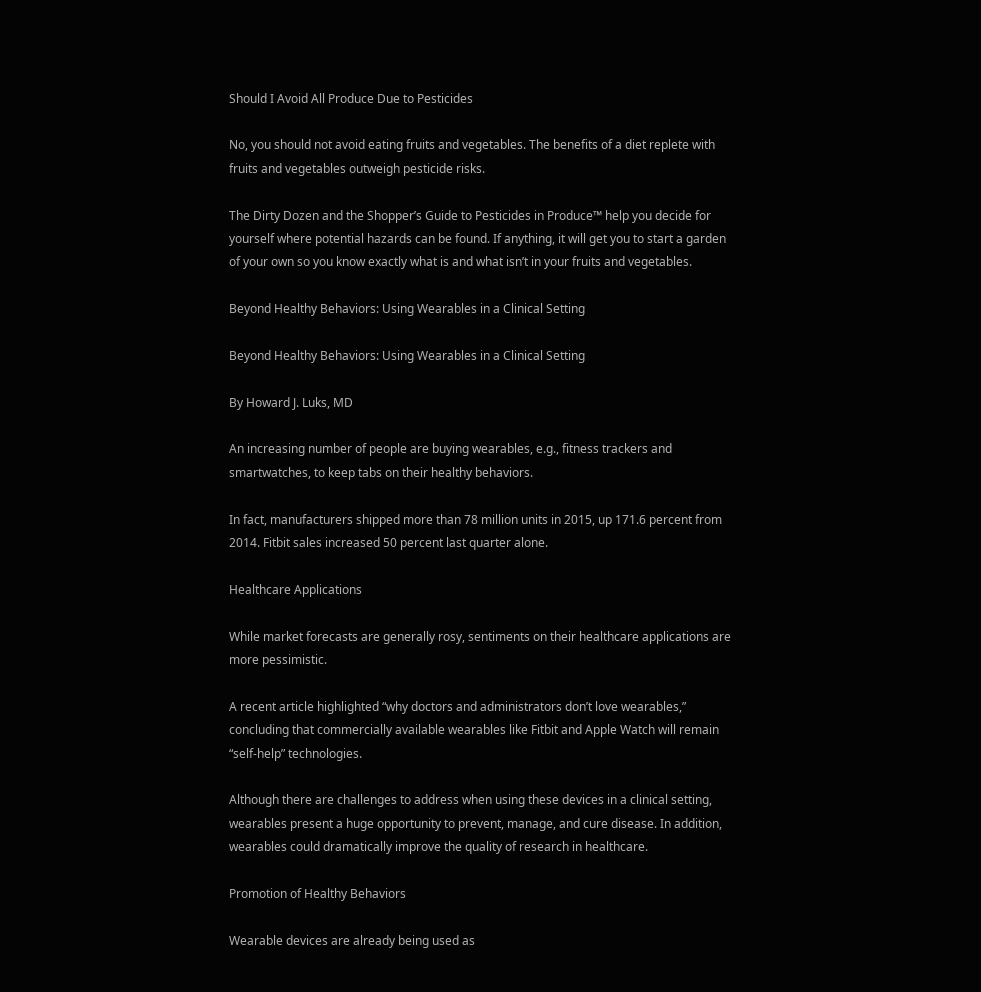Should I Avoid All Produce Due to Pesticides

No, you should not avoid eating fruits and vegetables. The benefits of a diet replete with fruits and vegetables outweigh pesticide risks.

The Dirty Dozen and the Shopper’s Guide to Pesticides in Produce™ help you decide for yourself where potential hazards can be found. If anything, it will get you to start a garden of your own so you know exactly what is and what isn’t in your fruits and vegetables.

Beyond Healthy Behaviors: Using Wearables in a Clinical Setting

Beyond Healthy Behaviors: Using Wearables in a Clinical Setting

By Howard J. Luks, MD

An increasing number of people are buying wearables, e.g., fitness trackers and smartwatches, to keep tabs on their healthy behaviors.

In fact, manufacturers shipped more than 78 million units in 2015, up 171.6 percent from 2014. Fitbit sales increased 50 percent last quarter alone.

Healthcare Applications

While market forecasts are generally rosy, sentiments on their healthcare applications are more pessimistic.

A recent article highlighted “why doctors and administrators don’t love wearables,” concluding that commercially available wearables like Fitbit and Apple Watch will remain “self-help” technologies.

Although there are challenges to address when using these devices in a clinical setting, wearables present a huge opportunity to prevent, manage, and cure disease. In addition, wearables could dramatically improve the quality of research in healthcare.

Promotion of Healthy Behaviors

Wearable devices are already being used as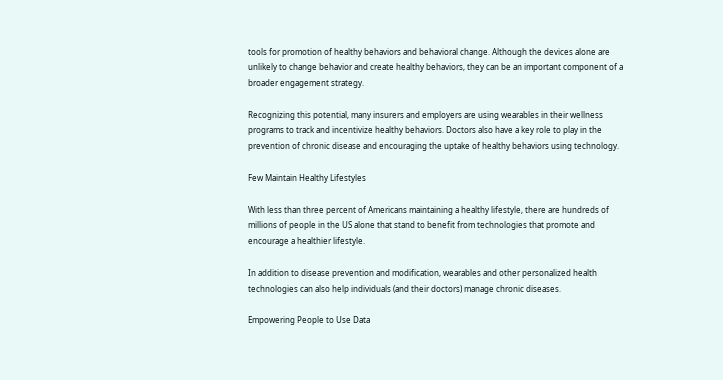tools for promotion of healthy behaviors and behavioral change. Although the devices alone are unlikely to change behavior and create healthy behaviors, they can be an important component of a broader engagement strategy.

Recognizing this potential, many insurers and employers are using wearables in their wellness programs to track and incentivize healthy behaviors. Doctors also have a key role to play in the prevention of chronic disease and encouraging the uptake of healthy behaviors using technology.

Few Maintain Healthy Lifestyles

With less than three percent of Americans maintaining a healthy lifestyle, there are hundreds of millions of people in the US alone that stand to benefit from technologies that promote and encourage a healthier lifestyle.

In addition to disease prevention and modification, wearables and other personalized health technologies can also help individuals (and their doctors) manage chronic diseases.

Empowering People to Use Data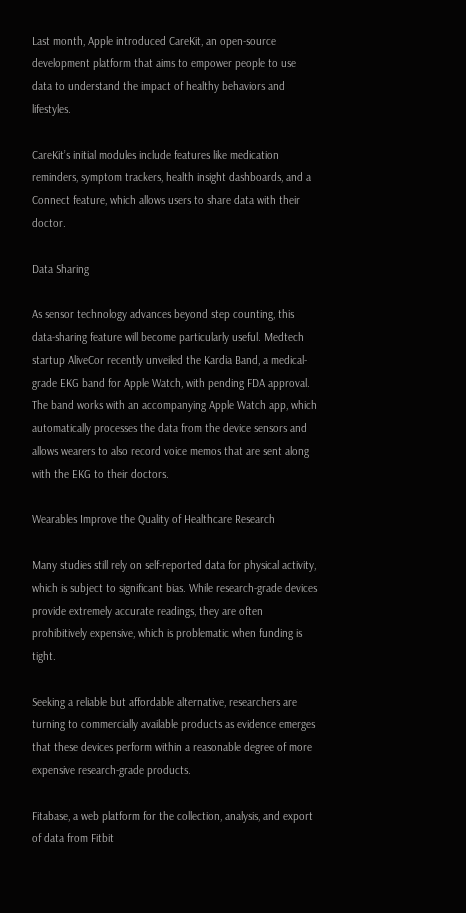Last month, Apple introduced CareKit, an open-source development platform that aims to empower people to use data to understand the impact of healthy behaviors and lifestyles.

CareKit’s initial modules include features like medication reminders, symptom trackers, health insight dashboards, and a Connect feature, which allows users to share data with their doctor.

Data Sharing

As sensor technology advances beyond step counting, this data-sharing feature will become particularly useful. Medtech startup AliveCor recently unveiled the Kardia Band, a medical-grade EKG band for Apple Watch, with pending FDA approval. The band works with an accompanying Apple Watch app, which automatically processes the data from the device sensors and allows wearers to also record voice memos that are sent along with the EKG to their doctors.

Wearables Improve the Quality of Healthcare Research

Many studies still rely on self-reported data for physical activity, which is subject to significant bias. While research-grade devices provide extremely accurate readings, they are often prohibitively expensive, which is problematic when funding is tight.

Seeking a reliable but affordable alternative, researchers are turning to commercially available products as evidence emerges that these devices perform within a reasonable degree of more expensive research-grade products.

Fitabase, a web platform for the collection, analysis, and export of data from Fitbit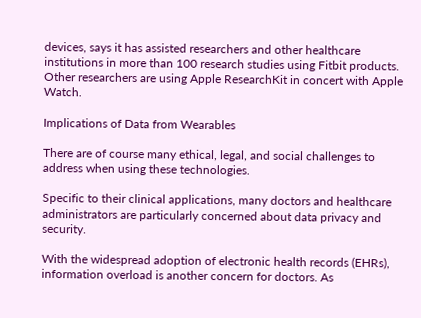devices, says it has assisted researchers and other healthcare institutions in more than 100 research studies using Fitbit products. Other researchers are using Apple ResearchKit in concert with Apple Watch.

Implications of Data from Wearables

There are of course many ethical, legal, and social challenges to address when using these technologies.

Specific to their clinical applications, many doctors and healthcare administrators are particularly concerned about data privacy and security.

With the widespread adoption of electronic health records (EHRs), information overload is another concern for doctors. As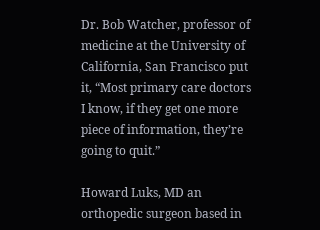Dr. Bob Watcher, professor of medicine at the University of California, San Francisco put it, “Most primary care doctors I know, if they get one more piece of information, they’re going to quit.”

Howard Luks, MD an orthopedic surgeon based in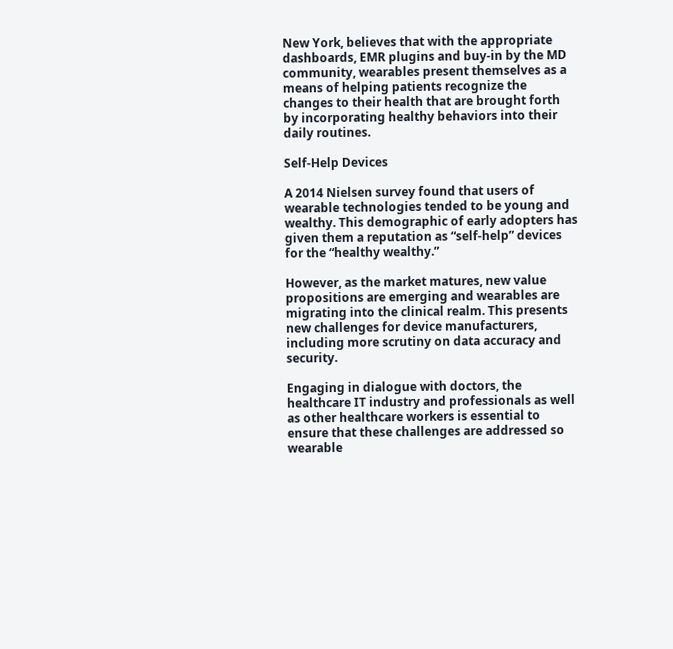New York, believes that with the appropriate dashboards, EMR plugins and buy-in by the MD community, wearables present themselves as a means of helping patients recognize the changes to their health that are brought forth by incorporating healthy behaviors into their daily routines.

Self-Help Devices

A 2014 Nielsen survey found that users of wearable technologies tended to be young and wealthy. This demographic of early adopters has given them a reputation as “self-help” devices for the “healthy wealthy.”

However, as the market matures, new value propositions are emerging and wearables are migrating into the clinical realm. This presents new challenges for device manufacturers, including more scrutiny on data accuracy and security.

Engaging in dialogue with doctors, the healthcare IT industry and professionals as well as other healthcare workers is essential to ensure that these challenges are addressed so wearable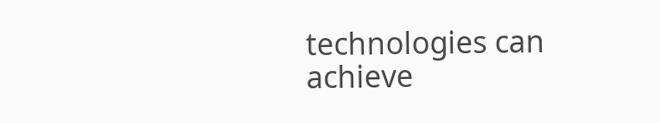technologies can achieve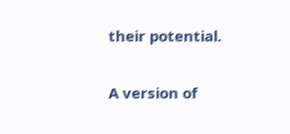their potential.

A version of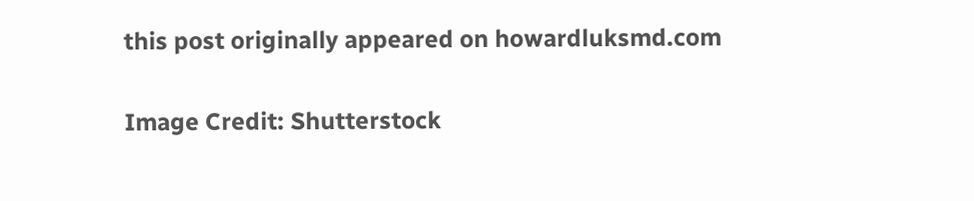this post originally appeared on howardluksmd.com

Image Credit: Shutterstock